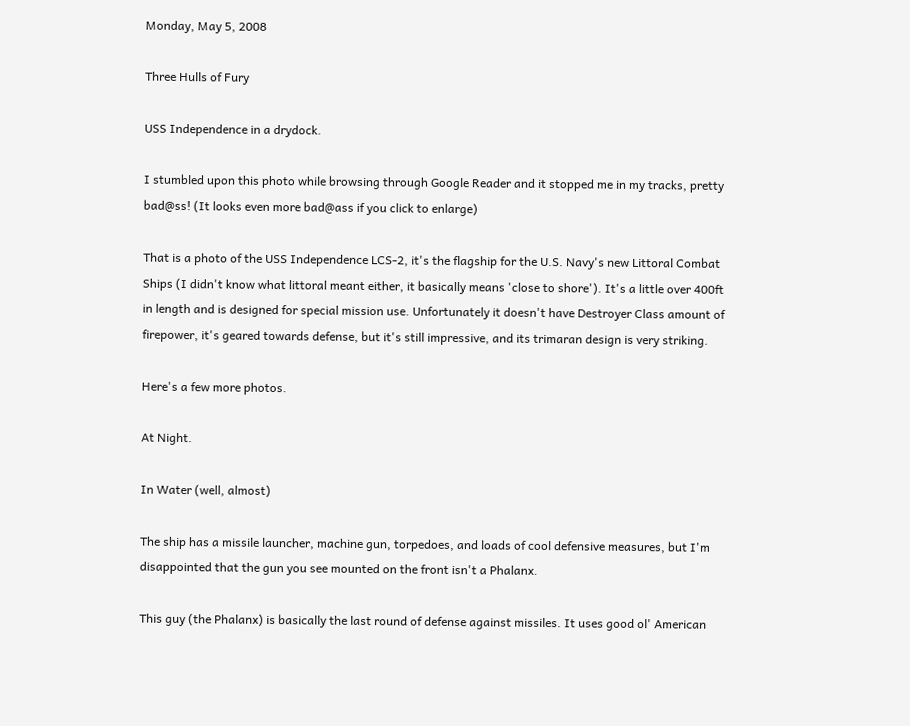Monday, May 5, 2008

Three Hulls of Fury

USS Independence in a drydock.

I stumbled upon this photo while browsing through Google Reader and it stopped me in my tracks, pretty bad@ss! (It looks even more bad@ass if you click to enlarge)

That is a photo of the USS Independence LCS-2, it's the flagship for the U.S. Navy's new Littoral Combat Ships (I didn't know what littoral meant either, it basically means 'close to shore'). It's a little over 400ft in length and is designed for special mission use. Unfortunately it doesn't have Destroyer Class amount of firepower, it's geared towards defense, but it's still impressive, and its trimaran design is very striking.

Here's a few more photos.

At Night.

In Water (well, almost)

The ship has a missile launcher, machine gun, torpedoes, and loads of cool defensive measures, but I'm disappointed that the gun you see mounted on the front isn't a Phalanx.

This guy (the Phalanx) is basically the last round of defense against missiles. It uses good ol' American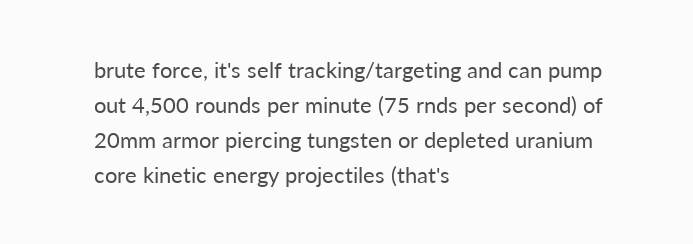brute force, it's self tracking/targeting and can pump out 4,500 rounds per minute (75 rnds per second) of 20mm armor piercing tungsten or depleted uranium core kinetic energy projectiles (that's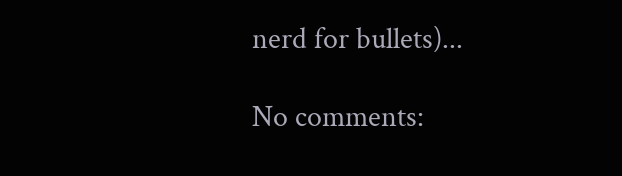nerd for bullets)...

No comments: